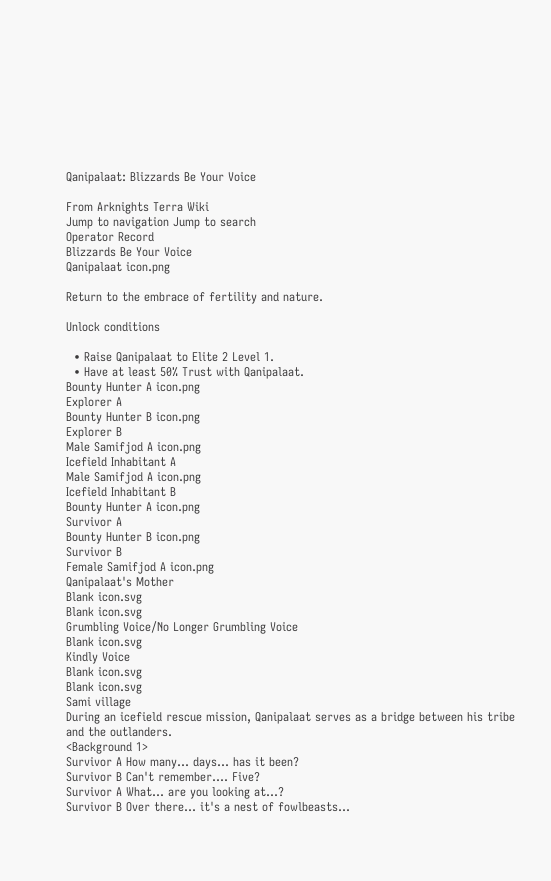Qanipalaat: Blizzards Be Your Voice

From Arknights Terra Wiki
Jump to navigation Jump to search
Operator Record
Blizzards Be Your Voice
Qanipalaat icon.png

Return to the embrace of fertility and nature.

Unlock conditions

  • Raise Qanipalaat to Elite 2 Level 1.
  • Have at least 50% Trust with Qanipalaat.
Bounty Hunter A icon.png
Explorer A
Bounty Hunter B icon.png
Explorer B
Male Samifjod A icon.png
Icefield Inhabitant A
Male Samifjod A icon.png
Icefield Inhabitant B
Bounty Hunter A icon.png
Survivor A
Bounty Hunter B icon.png
Survivor B
Female Samifjod A icon.png
Qanipalaat's Mother
Blank icon.svg
Blank icon.svg
Grumbling Voice/No Longer Grumbling Voice
Blank icon.svg
Kindly Voice
Blank icon.svg
Blank icon.svg
Sami village
During an icefield rescue mission, Qanipalaat serves as a bridge between his tribe and the outlanders.
<Background 1>
Survivor A How many... days... has it been?
Survivor B Can't remember.... Five?
Survivor A What... are you looking at...?
Survivor B Over there... it's a nest of fowlbeasts...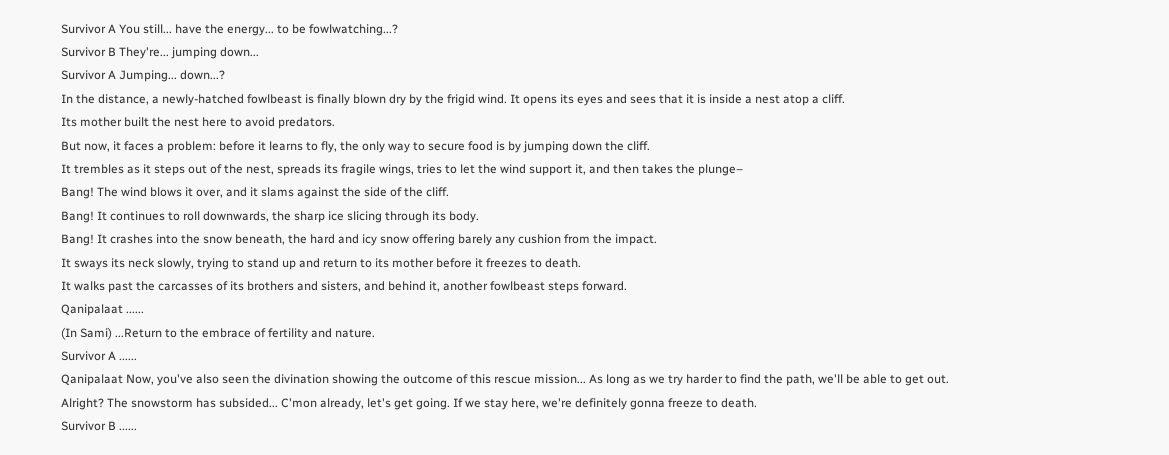Survivor A You still... have the energy... to be fowlwatching...?
Survivor B They're... jumping down...
Survivor A Jumping... down...?
In the distance, a newly-hatched fowlbeast is finally blown dry by the frigid wind. It opens its eyes and sees that it is inside a nest atop a cliff.
Its mother built the nest here to avoid predators.
But now, it faces a problem: before it learns to fly, the only way to secure food is by jumping down the cliff.
It trembles as it steps out of the nest, spreads its fragile wings, tries to let the wind support it, and then takes the plunge–
Bang! The wind blows it over, and it slams against the side of the cliff.
Bang! It continues to roll downwards, the sharp ice slicing through its body.
Bang! It crashes into the snow beneath, the hard and icy snow offering barely any cushion from the impact.
It sways its neck slowly, trying to stand up and return to its mother before it freezes to death.
It walks past the carcasses of its brothers and sisters, and behind it, another fowlbeast steps forward.
Qanipalaat ......
(In Sami) ...Return to the embrace of fertility and nature.
Survivor A ......
Qanipalaat Now, you've also seen the divination showing the outcome of this rescue mission... As long as we try harder to find the path, we'll be able to get out.
Alright? The snowstorm has subsided... C'mon already, let's get going. If we stay here, we're definitely gonna freeze to death.
Survivor B ......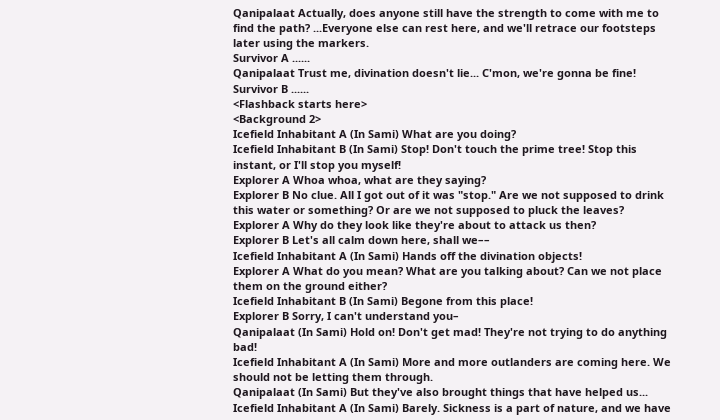Qanipalaat Actually, does anyone still have the strength to come with me to find the path? ...Everyone else can rest here, and we'll retrace our footsteps later using the markers.
Survivor A ......
Qanipalaat Trust me, divination doesn't lie... C'mon, we're gonna be fine!
Survivor B ......
<Flashback starts here>
<Background 2>
Icefield Inhabitant A (In Sami) What are you doing?
Icefield Inhabitant B (In Sami) Stop! Don't touch the prime tree! Stop this instant, or I'll stop you myself!
Explorer A Whoa whoa, what are they saying?
Explorer B No clue. All I got out of it was "stop." Are we not supposed to drink this water or something? Or are we not supposed to pluck the leaves?
Explorer A Why do they look like they're about to attack us then?
Explorer B Let's all calm down here, shall we––
Icefield Inhabitant A (In Sami) Hands off the divination objects!
Explorer A What do you mean? What are you talking about? Can we not place them on the ground either?
Icefield Inhabitant B (In Sami) Begone from this place!
Explorer B Sorry, I can't understand you–
Qanipalaat (In Sami) Hold on! Don't get mad! They're not trying to do anything bad!
Icefield Inhabitant A (In Sami) More and more outlanders are coming here. We should not be letting them through.
Qanipalaat (In Sami) But they've also brought things that have helped us...
Icefield Inhabitant A (In Sami) Barely. Sickness is a part of nature, and we have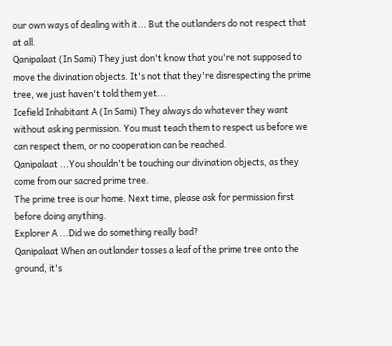our own ways of dealing with it... But the outlanders do not respect that at all.
Qanipalaat (In Sami) They just don't know that you're not supposed to move the divination objects. It's not that they're disrespecting the prime tree, we just haven't told them yet...
Icefield Inhabitant A (In Sami) They always do whatever they want without asking permission. You must teach them to respect us before we can respect them, or no cooperation can be reached.
Qanipalaat ...You shouldn't be touching our divination objects, as they come from our sacred prime tree.
The prime tree is our home. Next time, please ask for permission first before doing anything.
Explorer A ...Did we do something really bad?
Qanipalaat When an outlander tosses a leaf of the prime tree onto the ground, it's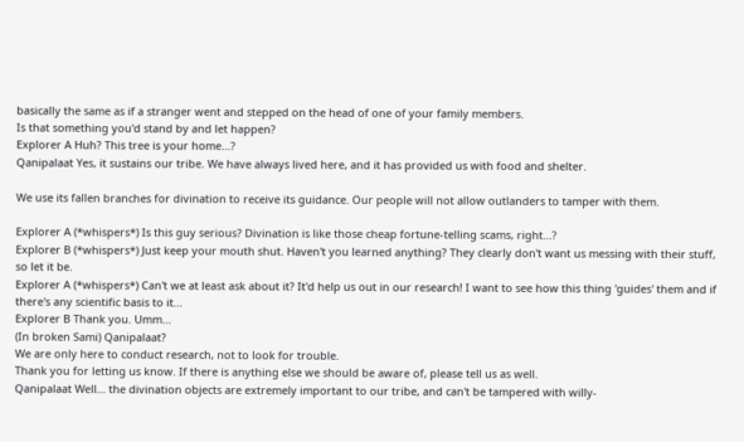basically the same as if a stranger went and stepped on the head of one of your family members.
Is that something you'd stand by and let happen?
Explorer A Huh? This tree is your home...?
Qanipalaat Yes, it sustains our tribe. We have always lived here, and it has provided us with food and shelter.

We use its fallen branches for divination to receive its guidance. Our people will not allow outlanders to tamper with them.

Explorer A (*whispers*) Is this guy serious? Divination is like those cheap fortune-telling scams, right...?
Explorer B (*whispers*) Just keep your mouth shut. Haven't you learned anything? They clearly don't want us messing with their stuff, so let it be.
Explorer A (*whispers*) Can't we at least ask about it? It'd help us out in our research! I want to see how this thing 'guides' them and if there's any scientific basis to it...
Explorer B Thank you. Umm...
(In broken Sami) Qanipalaat?
We are only here to conduct research, not to look for trouble.
Thank you for letting us know. If there is anything else we should be aware of, please tell us as well.
Qanipalaat Well... the divination objects are extremely important to our tribe, and can't be tampered with willy-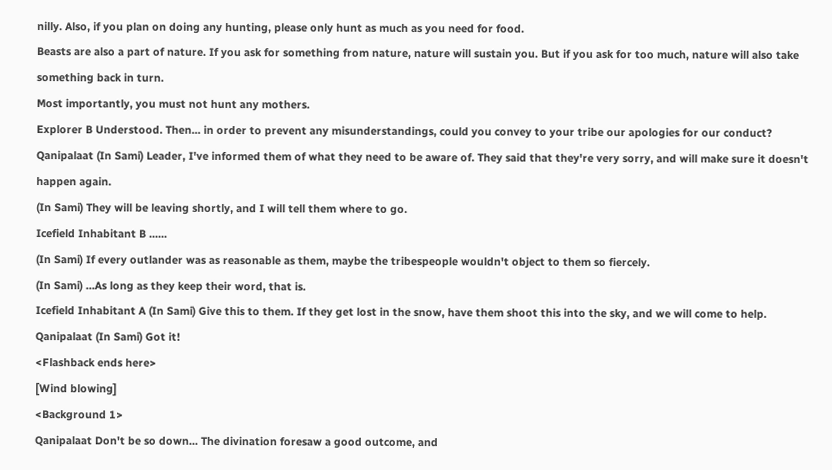nilly. Also, if you plan on doing any hunting, please only hunt as much as you need for food.
Beasts are also a part of nature. If you ask for something from nature, nature will sustain you. But if you ask for too much, nature will also take something back in turn.
Most importantly, you must not hunt any mothers.
Explorer B Understood. Then... in order to prevent any misunderstandings, could you convey to your tribe our apologies for our conduct?
Qanipalaat (In Sami) Leader, I've informed them of what they need to be aware of. They said that they're very sorry, and will make sure it doesn't happen again.
(In Sami) They will be leaving shortly, and I will tell them where to go.
Icefield Inhabitant B ......
(In Sami) If every outlander was as reasonable as them, maybe the tribespeople wouldn't object to them so fiercely.
(In Sami) ...As long as they keep their word, that is.
Icefield Inhabitant A (In Sami) Give this to them. If they get lost in the snow, have them shoot this into the sky, and we will come to help.
Qanipalaat (In Sami) Got it!
<Flashback ends here>
[Wind blowing]
<Background 1>
Qanipalaat Don't be so down... The divination foresaw a good outcome, and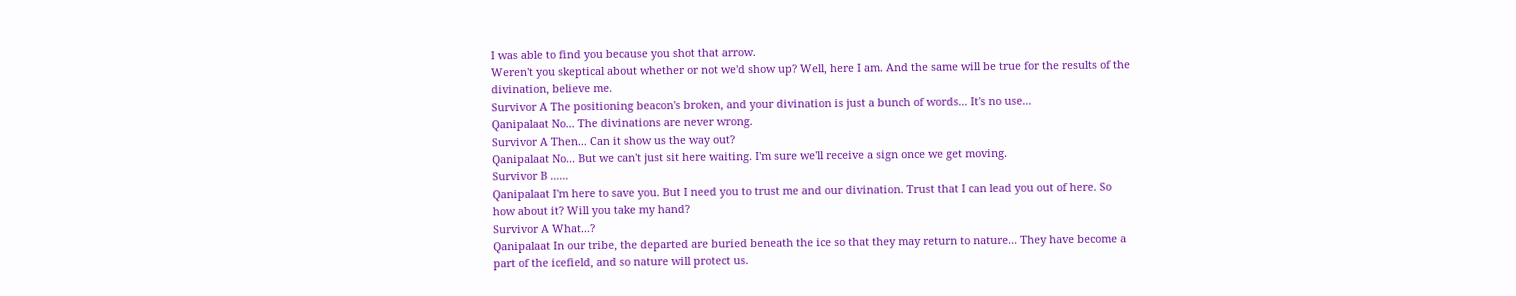I was able to find you because you shot that arrow.
Weren't you skeptical about whether or not we'd show up? Well, here I am. And the same will be true for the results of the divination, believe me.
Survivor A The positioning beacon's broken, and your divination is just a bunch of words... It's no use...
Qanipalaat No... The divinations are never wrong.
Survivor A Then... Can it show us the way out?
Qanipalaat No... But we can't just sit here waiting. I'm sure we'll receive a sign once we get moving.
Survivor B ......
Qanipalaat I'm here to save you. But I need you to trust me and our divination. Trust that I can lead you out of here. So how about it? Will you take my hand?
Survivor A What...?
Qanipalaat In our tribe, the departed are buried beneath the ice so that they may return to nature... They have become a part of the icefield, and so nature will protect us.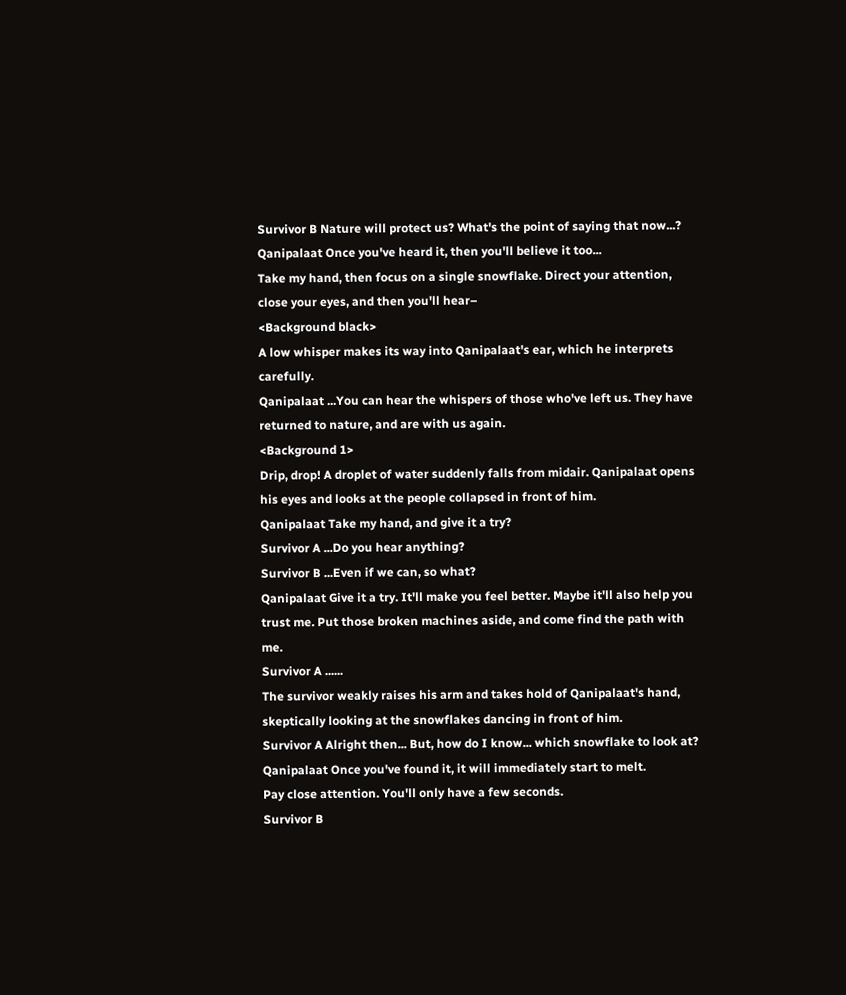Survivor B Nature will protect us? What's the point of saying that now...?
Qanipalaat Once you've heard it, then you'll believe it too...
Take my hand, then focus on a single snowflake. Direct your attention, close your eyes, and then you'll hear–
<Background black>
A low whisper makes its way into Qanipalaat's ear, which he interprets carefully.
Qanipalaat ...You can hear the whispers of those who've left us. They have returned to nature, and are with us again.
<Background 1>
Drip, drop! A droplet of water suddenly falls from midair. Qanipalaat opens his eyes and looks at the people collapsed in front of him.
Qanipalaat Take my hand, and give it a try?
Survivor A ...Do you hear anything?
Survivor B ...Even if we can, so what?
Qanipalaat Give it a try. It'll make you feel better. Maybe it'll also help you trust me. Put those broken machines aside, and come find the path with me.
Survivor A ......
The survivor weakly raises his arm and takes hold of Qanipalaat's hand, skeptically looking at the snowflakes dancing in front of him.
Survivor A Alright then... But, how do I know... which snowflake to look at?
Qanipalaat Once you've found it, it will immediately start to melt.
Pay close attention. You'll only have a few seconds.
Survivor B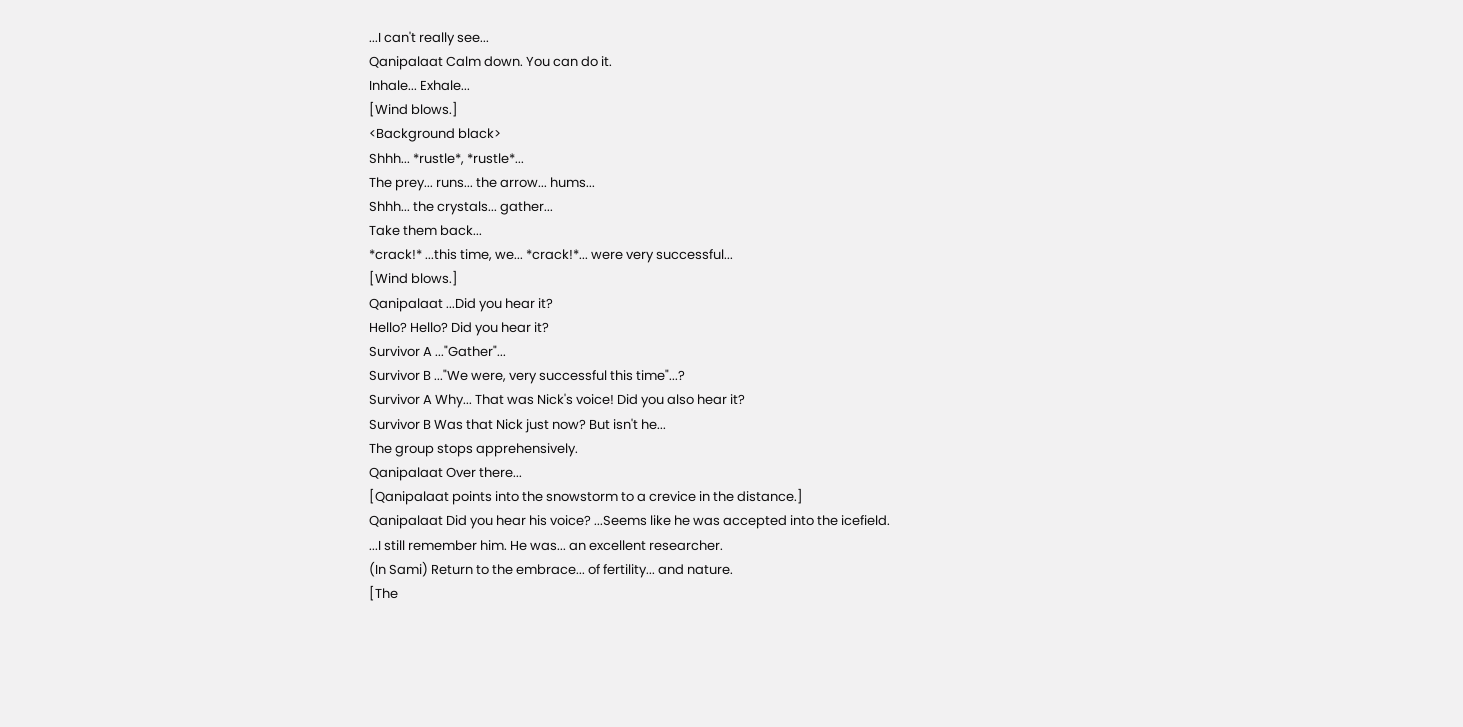...I can't really see...
Qanipalaat Calm down. You can do it.
Inhale... Exhale...
[Wind blows.]
<Background black>
Shhh... *rustle*, *rustle*...
The prey... runs... the arrow... hums...
Shhh... the crystals... gather...
Take them back...
*crack!* ...this time, we... *crack!*... were very successful...
[Wind blows.]
Qanipalaat ...Did you hear it?
Hello? Hello? Did you hear it?
Survivor A ..."Gather"...
Survivor B ..."We were, very successful this time"...?
Survivor A Why... That was Nick's voice! Did you also hear it?
Survivor B Was that Nick just now? But isn't he...
The group stops apprehensively.
Qanipalaat Over there...
[Qanipalaat points into the snowstorm to a crevice in the distance.]
Qanipalaat Did you hear his voice? ...Seems like he was accepted into the icefield.
...I still remember him. He was... an excellent researcher.
(In Sami) Return to the embrace... of fertility... and nature.
[The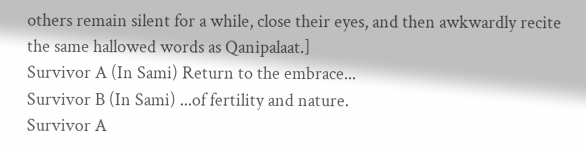others remain silent for a while, close their eyes, and then awkwardly recite the same hallowed words as Qanipalaat.]
Survivor A (In Sami) Return to the embrace...
Survivor B (In Sami) ...of fertility and nature.
Survivor A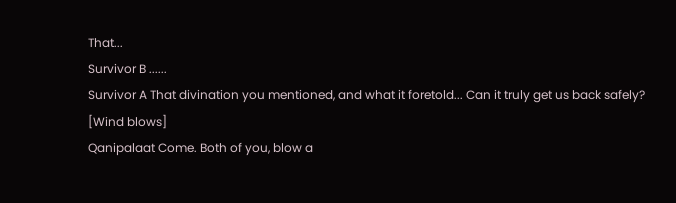That...
Survivor B ......
Survivor A That divination you mentioned, and what it foretold... Can it truly get us back safely?
[Wind blows]
Qanipalaat Come. Both of you, blow a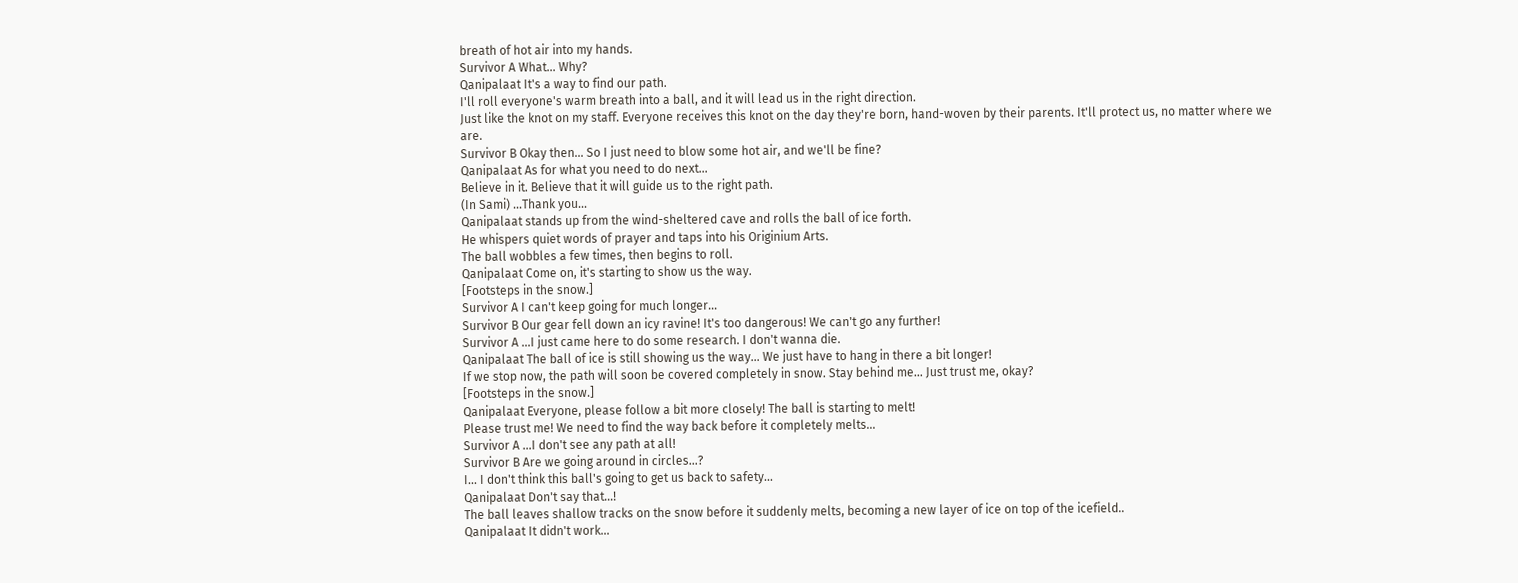breath of hot air into my hands.
Survivor A What... Why?
Qanipalaat It's a way to find our path.
I'll roll everyone's warm breath into a ball, and it will lead us in the right direction.
Just like the knot on my staff. Everyone receives this knot on the day they're born, hand-woven by their parents. It'll protect us, no matter where we are.
Survivor B Okay then... So I just need to blow some hot air, and we'll be fine?
Qanipalaat As for what you need to do next...
Believe in it. Believe that it will guide us to the right path.
(In Sami) ...Thank you...
Qanipalaat stands up from the wind-sheltered cave and rolls the ball of ice forth.
He whispers quiet words of prayer and taps into his Originium Arts.
The ball wobbles a few times, then begins to roll.
Qanipalaat Come on, it's starting to show us the way.
[Footsteps in the snow.]
Survivor A I can't keep going for much longer...
Survivor B Our gear fell down an icy ravine! It's too dangerous! We can't go any further!
Survivor A ...I just came here to do some research. I don't wanna die.
Qanipalaat The ball of ice is still showing us the way... We just have to hang in there a bit longer!
If we stop now, the path will soon be covered completely in snow. Stay behind me... Just trust me, okay?
[Footsteps in the snow.]
Qanipalaat Everyone, please follow a bit more closely! The ball is starting to melt!
Please trust me! We need to find the way back before it completely melts...
Survivor A ...I don't see any path at all!
Survivor B Are we going around in circles...?
I... I don't think this ball's going to get us back to safety...
Qanipalaat Don't say that...!
The ball leaves shallow tracks on the snow before it suddenly melts, becoming a new layer of ice on top of the icefield..
Qanipalaat It didn't work...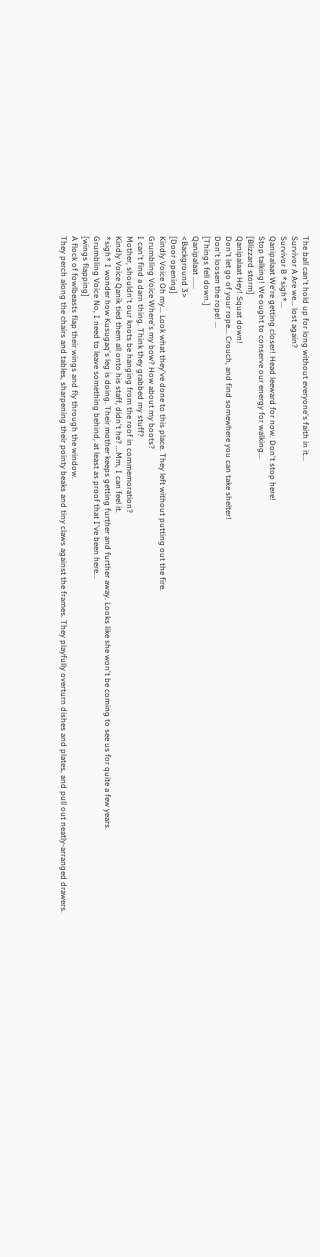The ball can't hold up for long without everyone's faith in it...
Survivor A Are we... lost again?
Survivor B *sigh*...
Qanipalaat We're getting closer! Head leeward for now. Don't stop here!
Stop talking! We ought to conserve our energy for walking...
[Blizzard storm]
Qanipalaat Hey! Squat down!
Don't let go of your rope... Crouch, and find somewhere you can take shelter!
Don't loosen the rope! ...
[Things fell down.]
Qanipalaat ......
<Background 3>
[Door opening]
Kindly Voice Oh my... Look what they've done to this place. They left without putting out the fire.
Grumbling Voice Where's my bow? How about my boots?
I can't find a darn thing. Think they grabbed my stuff?
Mother, shouldn't our knots be hanging from the roof in commemoration?
Kindly Voice Qanik tied them all onto his staff, didn't he? ...Mm, I can feel it.
*sigh* I wonder how Kusugaq's leg is doing. Their mother keeps getting further and further away. Looks like she won't be coming to see us for quite a few years.
Grumbling Voice No, I need to leave something behind, at least as proof that I've been here...
[wings flapping]
A flock of fowlbeasts flap their wings and fly through the window.
They perch along the chairs and tables, sharpening their pointy beaks and tiny claws against the frames. They playfully overturn dishes and plates, and pull out neatly-arranged drawers.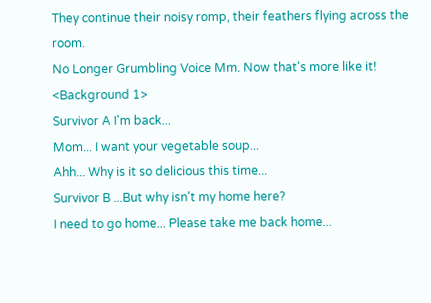They continue their noisy romp, their feathers flying across the room.
No Longer Grumbling Voice Mm. Now that's more like it!
<Background 1>
Survivor A I'm back...
Mom... I want your vegetable soup...
Ahh... Why is it so delicious this time...
Survivor B ...But why isn't my home here?
I need to go home... Please take me back home...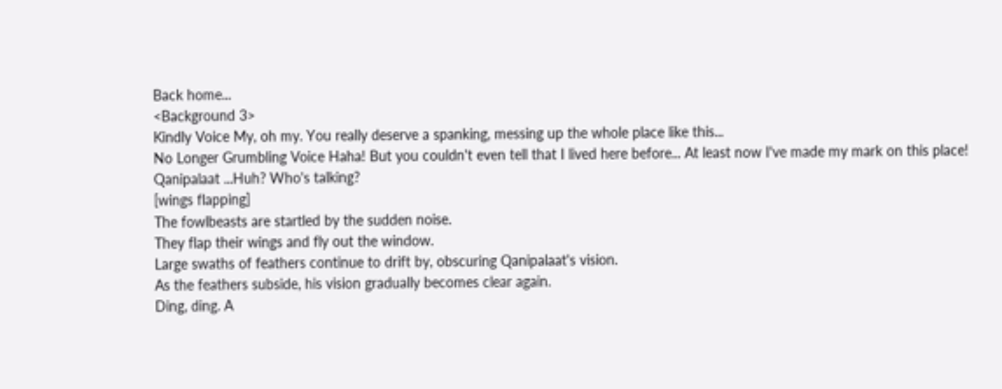Back home...
<Background 3>
Kindly Voice My, oh my. You really deserve a spanking, messing up the whole place like this...
No Longer Grumbling Voice Haha! But you couldn't even tell that I lived here before... At least now I've made my mark on this place!
Qanipalaat ...Huh? Who's talking?
[wings flapping]
The fowlbeasts are startled by the sudden noise.
They flap their wings and fly out the window.
Large swaths of feathers continue to drift by, obscuring Qanipalaat's vision.
As the feathers subside, his vision gradually becomes clear again.
Ding, ding. A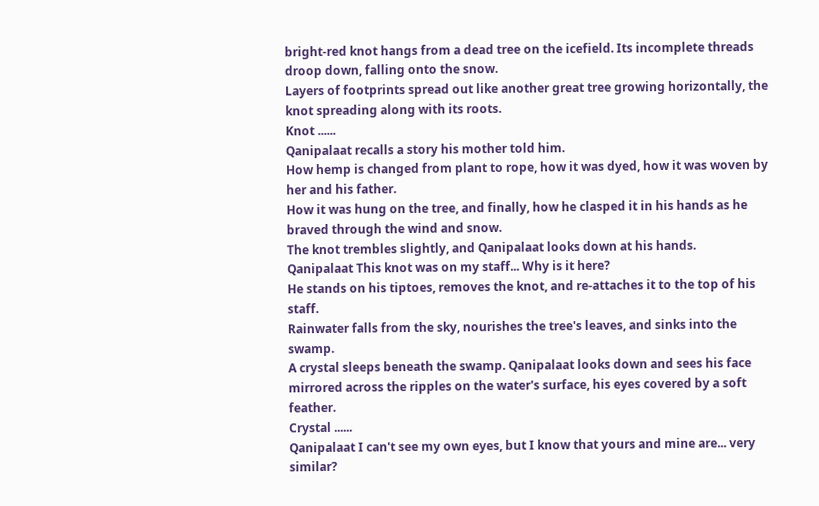bright-red knot hangs from a dead tree on the icefield. Its incomplete threads droop down, falling onto the snow.
Layers of footprints spread out like another great tree growing horizontally, the knot spreading along with its roots.
Knot ......
Qanipalaat recalls a story his mother told him.
How hemp is changed from plant to rope, how it was dyed, how it was woven by her and his father.
How it was hung on the tree, and finally, how he clasped it in his hands as he braved through the wind and snow.
The knot trembles slightly, and Qanipalaat looks down at his hands.
Qanipalaat This knot was on my staff... Why is it here?
He stands on his tiptoes, removes the knot, and re-attaches it to the top of his staff.
Rainwater falls from the sky, nourishes the tree's leaves, and sinks into the swamp.
A crystal sleeps beneath the swamp. Qanipalaat looks down and sees his face mirrored across the ripples on the water's surface, his eyes covered by a soft feather.
Crystal ......
Qanipalaat I can't see my own eyes, but I know that yours and mine are... very similar?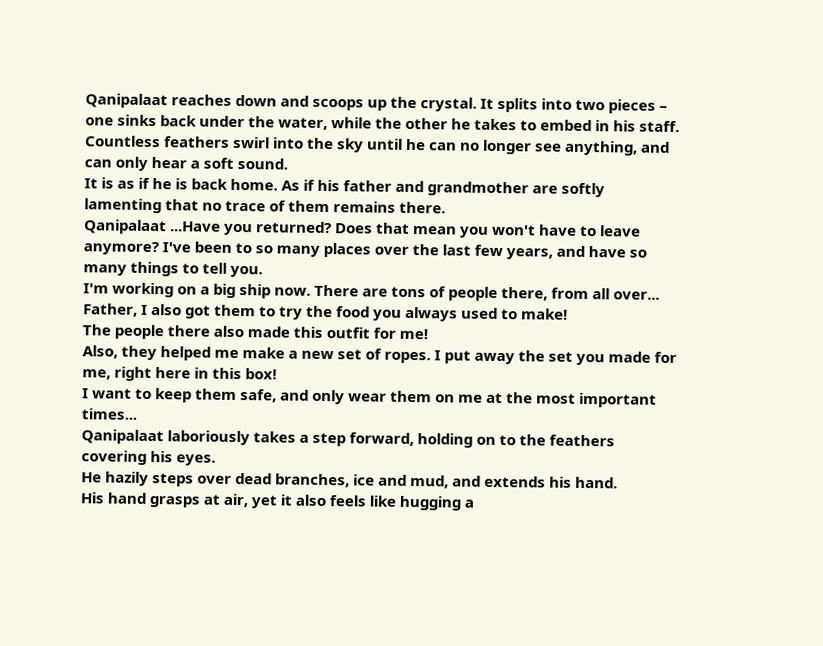Qanipalaat reaches down and scoops up the crystal. It splits into two pieces – one sinks back under the water, while the other he takes to embed in his staff.
Countless feathers swirl into the sky until he can no longer see anything, and can only hear a soft sound.
It is as if he is back home. As if his father and grandmother are softly lamenting that no trace of them remains there.
Qanipalaat ...Have you returned? Does that mean you won't have to leave anymore? I've been to so many places over the last few years, and have so many things to tell you.
I'm working on a big ship now. There are tons of people there, from all over... Father, I also got them to try the food you always used to make!
The people there also made this outfit for me!
Also, they helped me make a new set of ropes. I put away the set you made for me, right here in this box!
I want to keep them safe, and only wear them on me at the most important times...
Qanipalaat laboriously takes a step forward, holding on to the feathers covering his eyes.
He hazily steps over dead branches, ice and mud, and extends his hand.
His hand grasps at air, yet it also feels like hugging a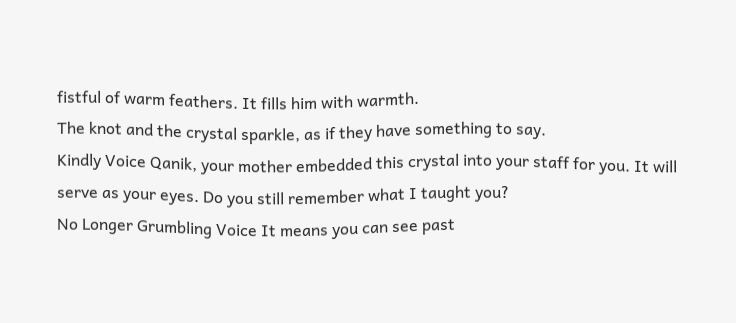fistful of warm feathers. It fills him with warmth.
The knot and the crystal sparkle, as if they have something to say.
Kindly Voice Qanik, your mother embedded this crystal into your staff for you. It will serve as your eyes. Do you still remember what I taught you?
No Longer Grumbling Voice It means you can see past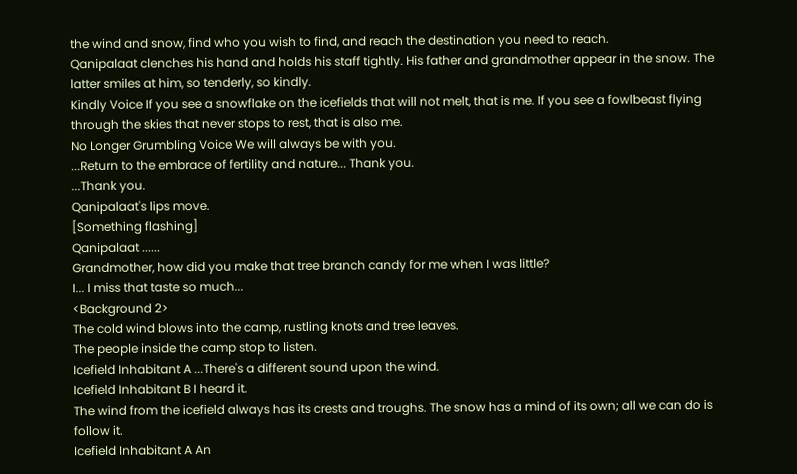the wind and snow, find who you wish to find, and reach the destination you need to reach.
Qanipalaat clenches his hand and holds his staff tightly. His father and grandmother appear in the snow. The latter smiles at him, so tenderly, so kindly.
Kindly Voice If you see a snowflake on the icefields that will not melt, that is me. If you see a fowlbeast flying through the skies that never stops to rest, that is also me.
No Longer Grumbling Voice We will always be with you.
...Return to the embrace of fertility and nature... Thank you.
...Thank you.
Qanipalaat's lips move.
[Something flashing]
Qanipalaat ......
Grandmother, how did you make that tree branch candy for me when I was little?
I... I miss that taste so much...
<Background 2>
The cold wind blows into the camp, rustling knots and tree leaves.
The people inside the camp stop to listen.
Icefield Inhabitant A ...There's a different sound upon the wind.
Icefield Inhabitant B I heard it.
The wind from the icefield always has its crests and troughs. The snow has a mind of its own; all we can do is follow it.
Icefield Inhabitant A An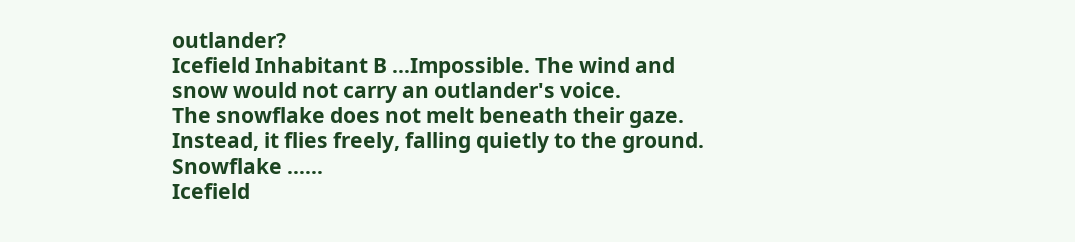outlander?
Icefield Inhabitant B ...Impossible. The wind and snow would not carry an outlander's voice.
The snowflake does not melt beneath their gaze. Instead, it flies freely, falling quietly to the ground.
Snowflake ......
Icefield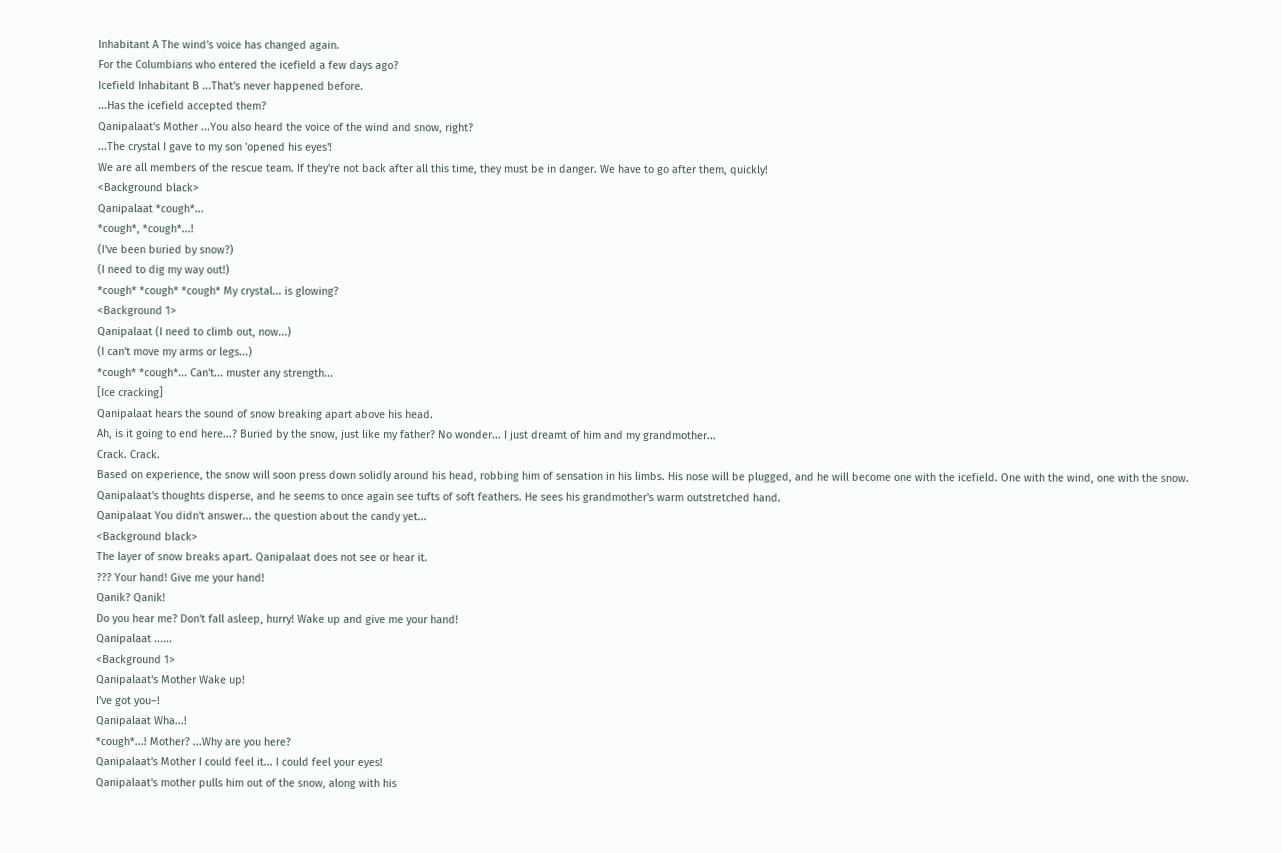Inhabitant A The wind's voice has changed again.
For the Columbians who entered the icefield a few days ago?
Icefield Inhabitant B ...That's never happened before.
...Has the icefield accepted them?
Qanipalaat's Mother ...You also heard the voice of the wind and snow, right?
...The crystal I gave to my son 'opened his eyes'!
We are all members of the rescue team. If they're not back after all this time, they must be in danger. We have to go after them, quickly!
<Background black>
Qanipalaat *cough*...
*cough*, *cough*...!
(I've been buried by snow?)
(I need to dig my way out!)
*cough* *cough* *cough* My crystal... is glowing?
<Background 1>
Qanipalaat (I need to climb out, now...)
(I can't move my arms or legs...)
*cough* *cough*... Can't... muster any strength...
[Ice cracking]
Qanipalaat hears the sound of snow breaking apart above his head.
Ah, is it going to end here...? Buried by the snow, just like my father? No wonder... I just dreamt of him and my grandmother...
Crack. Crack.
Based on experience, the snow will soon press down solidly around his head, robbing him of sensation in his limbs. His nose will be plugged, and he will become one with the icefield. One with the wind, one with the snow.
Qanipalaat's thoughts disperse, and he seems to once again see tufts of soft feathers. He sees his grandmother's warm outstretched hand.
Qanipalaat You didn't answer... the question about the candy yet...
<Background black>
The layer of snow breaks apart. Qanipalaat does not see or hear it.
??? Your hand! Give me your hand!
Qanik? Qanik!
Do you hear me? Don't fall asleep, hurry! Wake up and give me your hand!
Qanipalaat ......
<Background 1>
Qanipalaat's Mother Wake up!
I've got you–!
Qanipalaat Wha...!
*cough*...! Mother? ...Why are you here?
Qanipalaat's Mother I could feel it... I could feel your eyes!
Qanipalaat's mother pulls him out of the snow, along with his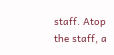staff. Atop the staff, a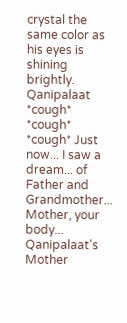crystal the same color as his eyes is shining brightly.
Qanipalaat *cough* *cough* *cough* Just now... I saw a dream... of Father and Grandmother...
Mother, your body...
Qanipalaat's Mother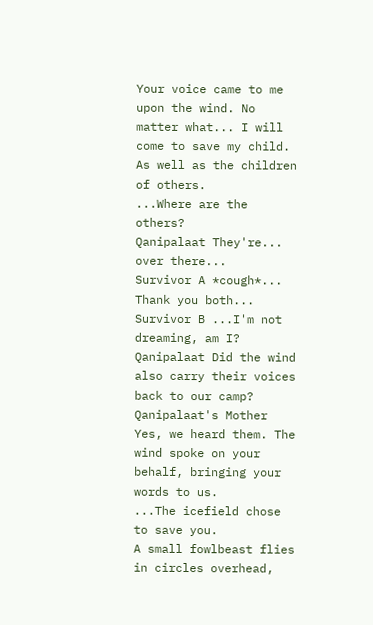Your voice came to me upon the wind. No matter what... I will come to save my child. As well as the children of others.
...Where are the others?
Qanipalaat They're... over there...
Survivor A *cough*... Thank you both...
Survivor B ...I'm not dreaming, am I?
Qanipalaat Did the wind also carry their voices back to our camp?
Qanipalaat's Mother Yes, we heard them. The wind spoke on your behalf, bringing your words to us.
...The icefield chose to save you.
A small fowlbeast flies in circles overhead,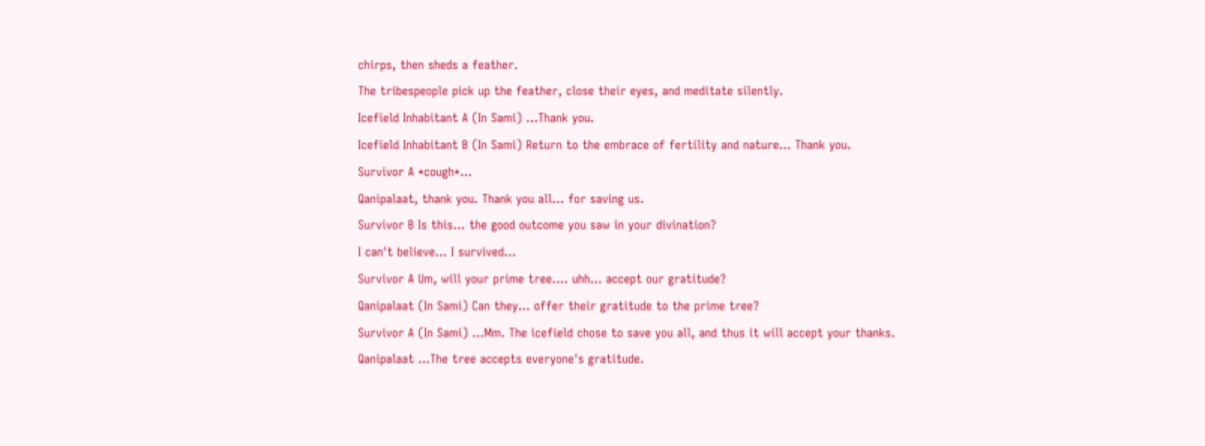chirps, then sheds a feather.
The tribespeople pick up the feather, close their eyes, and meditate silently.
Icefield Inhabitant A (In Sami) ...Thank you.
Icefield Inhabitant B (In Sami) Return to the embrace of fertility and nature... Thank you.
Survivor A *cough*...
Qanipalaat, thank you. Thank you all... for saving us.
Survivor B Is this... the good outcome you saw in your divination?
I can't believe... I survived...
Survivor A Um, will your prime tree.... uhh... accept our gratitude?
Qanipalaat (In Sami) Can they... offer their gratitude to the prime tree?
Survivor A (In Sami) ...Mm. The icefield chose to save you all, and thus it will accept your thanks.
Qanipalaat ...The tree accepts everyone's gratitude.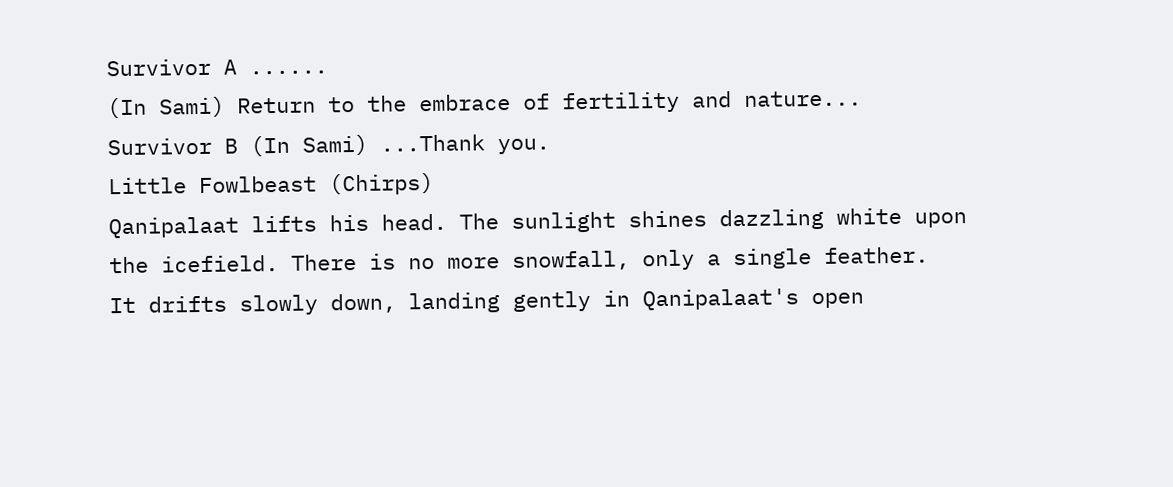Survivor A ......
(In Sami) Return to the embrace of fertility and nature...
Survivor B (In Sami) ...Thank you.
Little Fowlbeast (Chirps)
Qanipalaat lifts his head. The sunlight shines dazzling white upon the icefield. There is no more snowfall, only a single feather.
It drifts slowly down, landing gently in Qanipalaat's open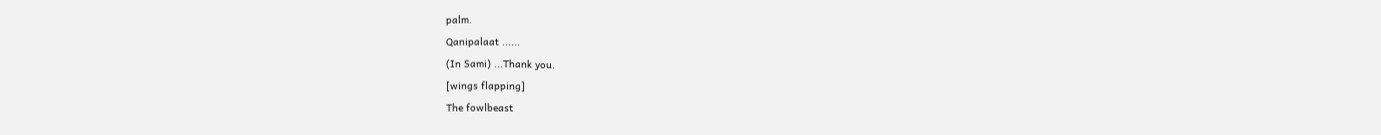palm.
Qanipalaat ......
(In Sami) ...Thank you.
[wings flapping]
The fowlbeast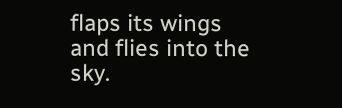flaps its wings and flies into the sky.